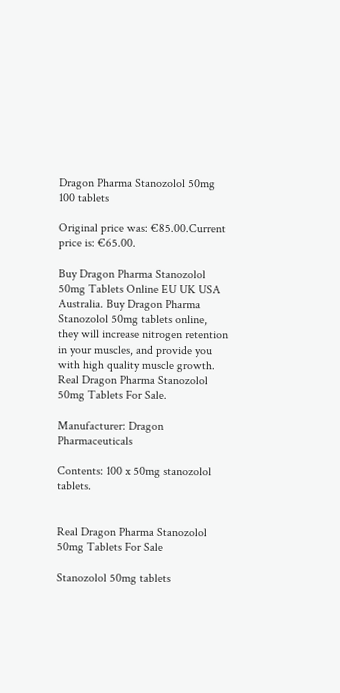Dragon Pharma Stanozolol 50mg 100 tablets

Original price was: €85.00.Current price is: €65.00.

Buy Dragon Pharma Stanozolol 50mg Tablets Online EU UK USA Australia. Buy Dragon Pharma Stanozolol 50mg tablets online, they will increase nitrogen retention in your muscles, and provide you with high quality muscle growth. Real Dragon Pharma Stanozolol 50mg Tablets For Sale.

Manufacturer: Dragon Pharmaceuticals

Contents: 100 x 50mg stanozolol tablets.


Real Dragon Pharma Stanozolol 50mg Tablets For Sale

Stanozolol 50mg tablets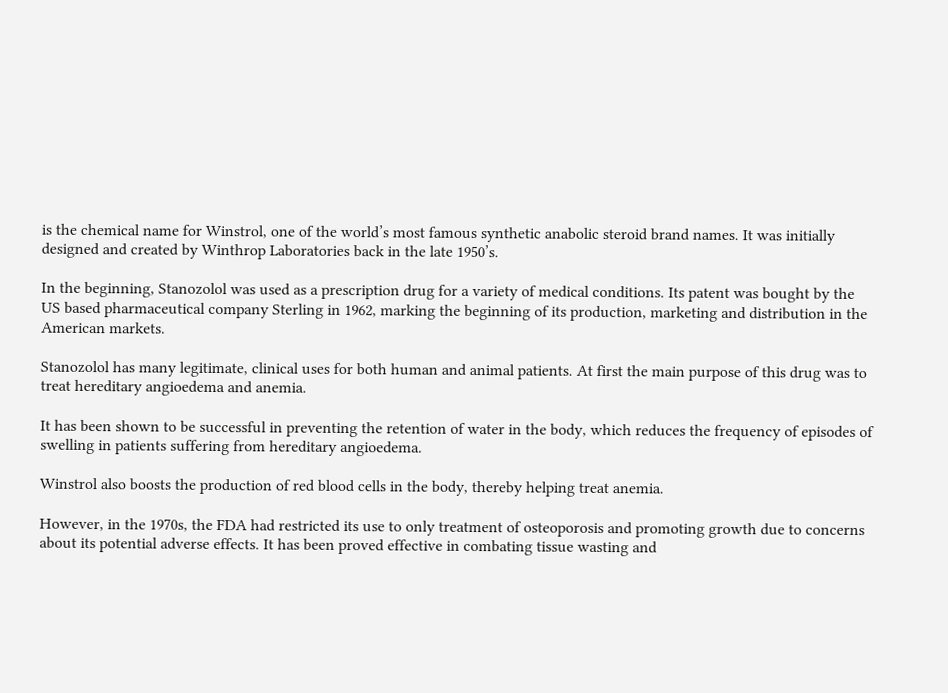is the chemical name for Winstrol, one of the world’s most famous synthetic anabolic steroid brand names. It was initially designed and created by Winthrop Laboratories back in the late 1950’s.

In the beginning, Stanozolol was used as a prescription drug for a variety of medical conditions. Its patent was bought by the US based pharmaceutical company Sterling in 1962, marking the beginning of its production, marketing and distribution in the American markets.

Stanozolol has many legitimate, clinical uses for both human and animal patients. At first the main purpose of this drug was to treat hereditary angioedema and anemia.

It has been shown to be successful in preventing the retention of water in the body, which reduces the frequency of episodes of swelling in patients suffering from hereditary angioedema.

Winstrol also boosts the production of red blood cells in the body, thereby helping treat anemia.

However, in the 1970s, the FDA had restricted its use to only treatment of osteoporosis and promoting growth due to concerns about its potential adverse effects. It has been proved effective in combating tissue wasting and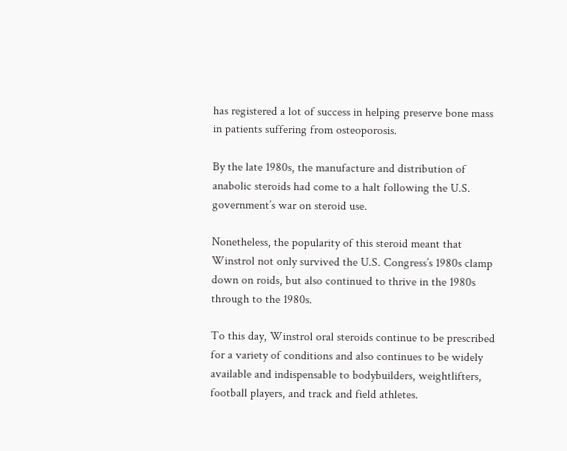has registered a lot of success in helping preserve bone mass in patients suffering from osteoporosis.

By the late 1980s, the manufacture and distribution of anabolic steroids had come to a halt following the U.S. government’s war on steroid use.

Nonetheless, the popularity of this steroid meant that Winstrol not only survived the U.S. Congress’s 1980s clamp down on roids, but also continued to thrive in the 1980s through to the 1980s.

To this day, Winstrol oral steroids continue to be prescribed for a variety of conditions and also continues to be widely available and indispensable to bodybuilders, weightlifters, football players, and track and field athletes.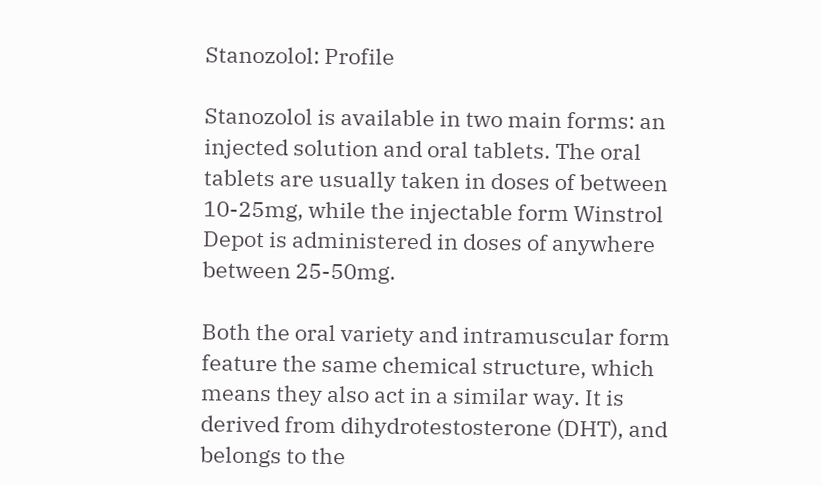Stanozolol: Profile

Stanozolol is available in two main forms: an injected solution and oral tablets. The oral tablets are usually taken in doses of between 10-25mg, while the injectable form Winstrol Depot is administered in doses of anywhere between 25-50mg.

Both the oral variety and intramuscular form feature the same chemical structure, which means they also act in a similar way. It is derived from dihydrotestosterone (DHT), and belongs to the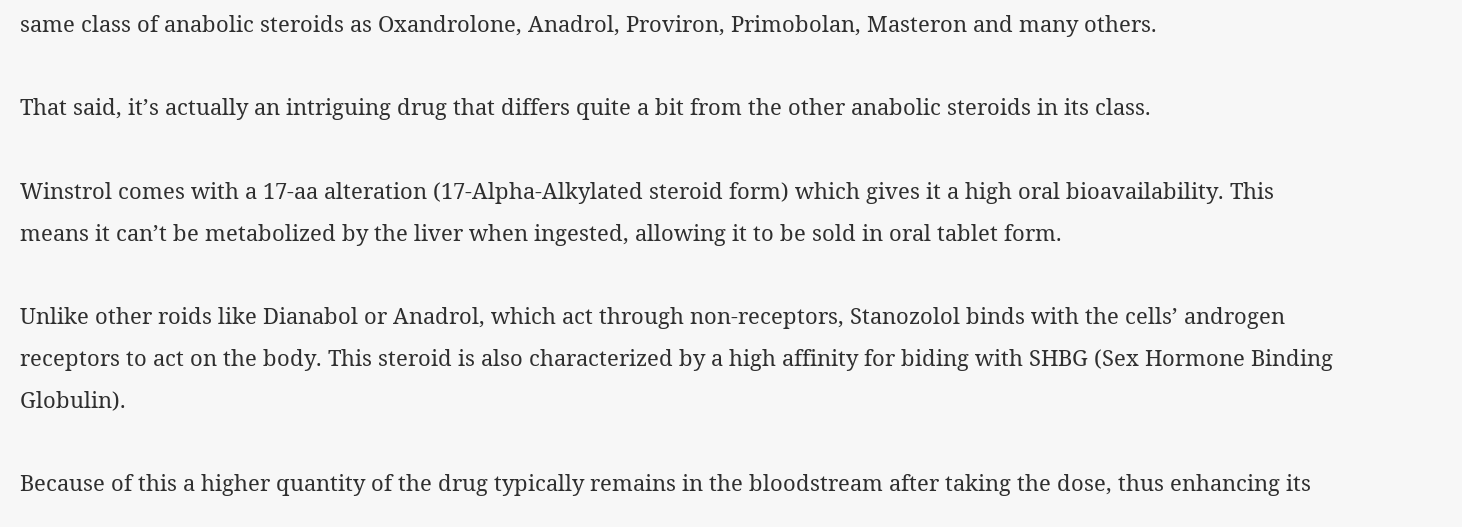same class of anabolic steroids as Oxandrolone, Anadrol, Proviron, Primobolan, Masteron and many others.

That said, it’s actually an intriguing drug that differs quite a bit from the other anabolic steroids in its class.

Winstrol comes with a 17-aa alteration (17-Alpha-Alkylated steroid form) which gives it a high oral bioavailability. This means it can’t be metabolized by the liver when ingested, allowing it to be sold in oral tablet form.

Unlike other roids like Dianabol or Anadrol, which act through non-receptors, Stanozolol binds with the cells’ androgen receptors to act on the body. This steroid is also characterized by a high affinity for biding with SHBG (Sex Hormone Binding Globulin).

Because of this a higher quantity of the drug typically remains in the bloodstream after taking the dose, thus enhancing its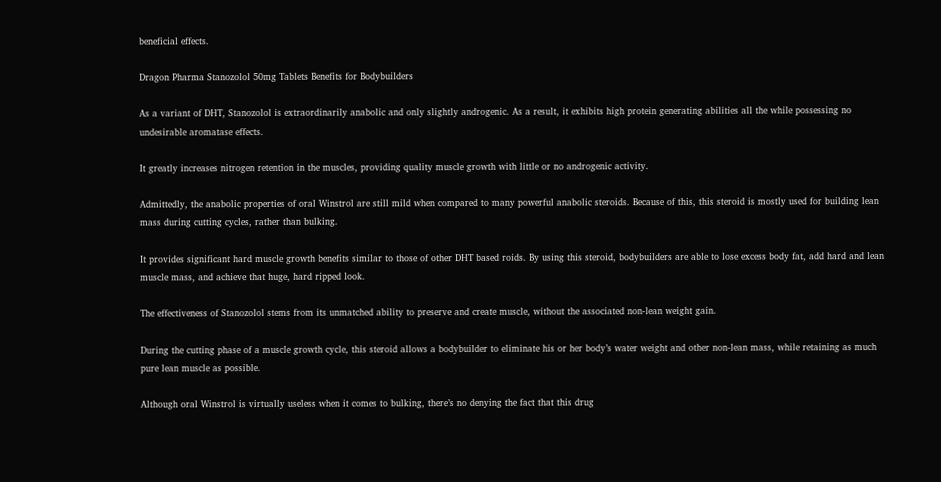beneficial effects.

Dragon Pharma Stanozolol 50mg Tablets Benefits for Bodybuilders

As a variant of DHT, Stanozolol is extraordinarily anabolic and only slightly androgenic. As a result, it exhibits high protein generating abilities all the while possessing no undesirable aromatase effects.

It greatly increases nitrogen retention in the muscles, providing quality muscle growth with little or no androgenic activity.

Admittedly, the anabolic properties of oral Winstrol are still mild when compared to many powerful anabolic steroids. Because of this, this steroid is mostly used for building lean mass during cutting cycles, rather than bulking.

It provides significant hard muscle growth benefits similar to those of other DHT based roids. By using this steroid, bodybuilders are able to lose excess body fat, add hard and lean muscle mass, and achieve that huge, hard ripped look.

The effectiveness of Stanozolol stems from its unmatched ability to preserve and create muscle, without the associated non-lean weight gain.

During the cutting phase of a muscle growth cycle, this steroid allows a bodybuilder to eliminate his or her body’s water weight and other non-lean mass, while retaining as much pure lean muscle as possible.

Although oral Winstrol is virtually useless when it comes to bulking, there’s no denying the fact that this drug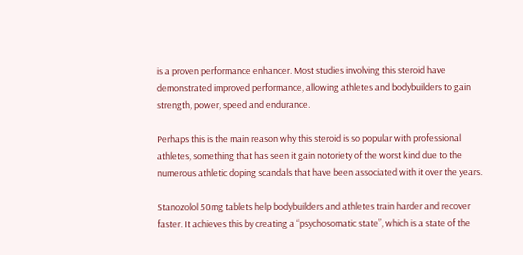is a proven performance enhancer. Most studies involving this steroid have demonstrated improved performance, allowing athletes and bodybuilders to gain strength, power, speed and endurance.

Perhaps this is the main reason why this steroid is so popular with professional athletes, something that has seen it gain notoriety of the worst kind due to the numerous athletic doping scandals that have been associated with it over the years.

Stanozolol 50mg tablets help bodybuilders and athletes train harder and recover faster. It achieves this by creating a “psychosomatic state”, which is a state of the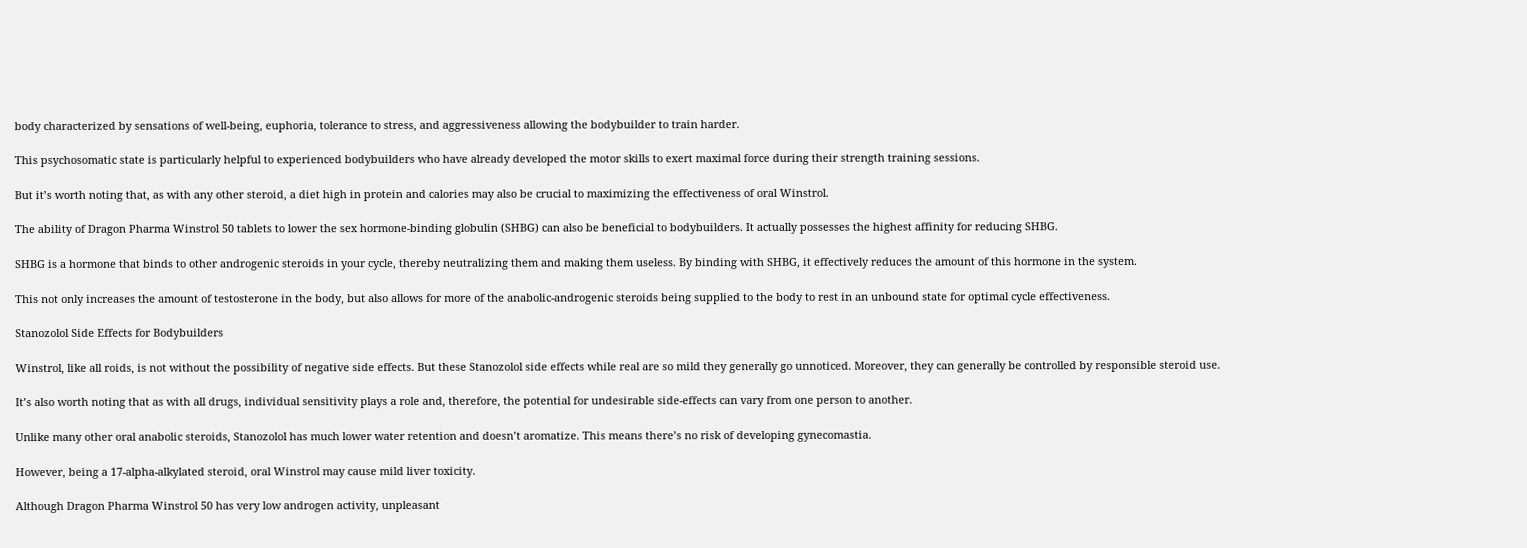body characterized by sensations of well-being, euphoria, tolerance to stress, and aggressiveness allowing the bodybuilder to train harder.

This psychosomatic state is particularly helpful to experienced bodybuilders who have already developed the motor skills to exert maximal force during their strength training sessions.

But it’s worth noting that, as with any other steroid, a diet high in protein and calories may also be crucial to maximizing the effectiveness of oral Winstrol.

The ability of Dragon Pharma Winstrol 50 tablets to lower the sex hormone-binding globulin (SHBG) can also be beneficial to bodybuilders. It actually possesses the highest affinity for reducing SHBG.

SHBG is a hormone that binds to other androgenic steroids in your cycle, thereby neutralizing them and making them useless. By binding with SHBG, it effectively reduces the amount of this hormone in the system.

This not only increases the amount of testosterone in the body, but also allows for more of the anabolic-androgenic steroids being supplied to the body to rest in an unbound state for optimal cycle effectiveness.

Stanozolol Side Effects for Bodybuilders

Winstrol, like all roids, is not without the possibility of negative side effects. But these Stanozolol side effects while real are so mild they generally go unnoticed. Moreover, they can generally be controlled by responsible steroid use.

It’s also worth noting that as with all drugs, individual sensitivity plays a role and, therefore, the potential for undesirable side-effects can vary from one person to another.

Unlike many other oral anabolic steroids, Stanozolol has much lower water retention and doesn’t aromatize. This means there’s no risk of developing gynecomastia.

However, being a 17-alpha-alkylated steroid, oral Winstrol may cause mild liver toxicity.

Although Dragon Pharma Winstrol 50 has very low androgen activity, unpleasant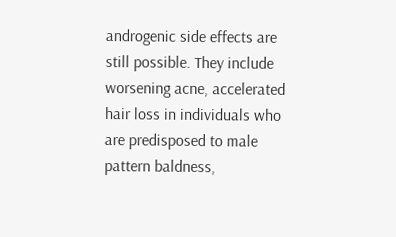androgenic side effects are still possible. They include worsening acne, accelerated hair loss in individuals who are predisposed to male pattern baldness,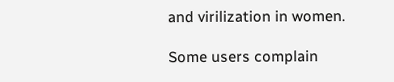and virilization in women.

Some users complain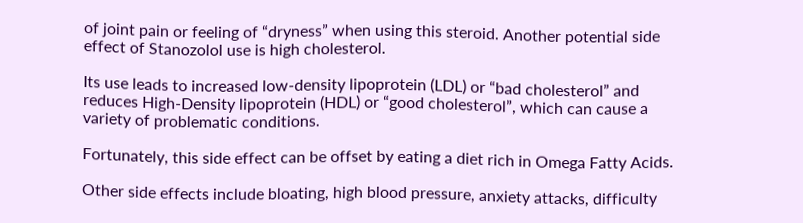of joint pain or feeling of “dryness” when using this steroid. Another potential side effect of Stanozolol use is high cholesterol.

Its use leads to increased low-density lipoprotein (LDL) or “bad cholesterol” and reduces High-Density lipoprotein (HDL) or “good cholesterol”, which can cause a variety of problematic conditions.

Fortunately, this side effect can be offset by eating a diet rich in Omega Fatty Acids.

Other side effects include bloating, high blood pressure, anxiety attacks, difficulty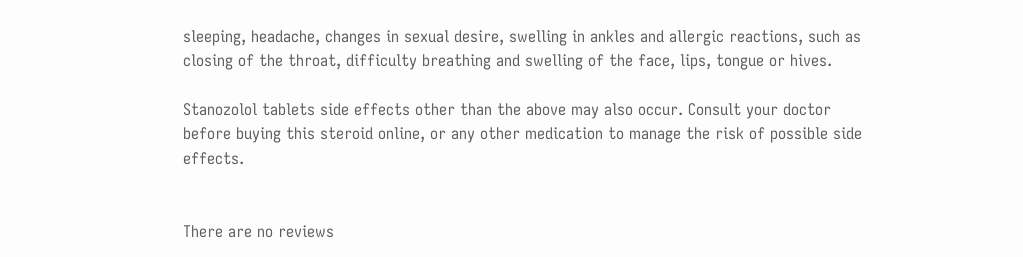sleeping, headache, changes in sexual desire, swelling in ankles and allergic reactions, such as closing of the throat, difficulty breathing and swelling of the face, lips, tongue or hives.

Stanozolol tablets side effects other than the above may also occur. Consult your doctor before buying this steroid online, or any other medication to manage the risk of possible side effects.


There are no reviews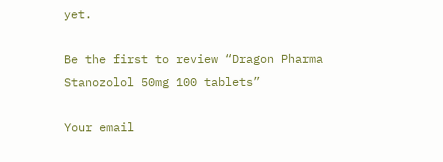yet.

Be the first to review “Dragon Pharma Stanozolol 50mg 100 tablets”

Your email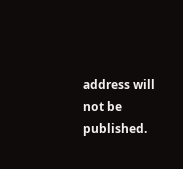address will not be published.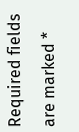Required fields are marked *